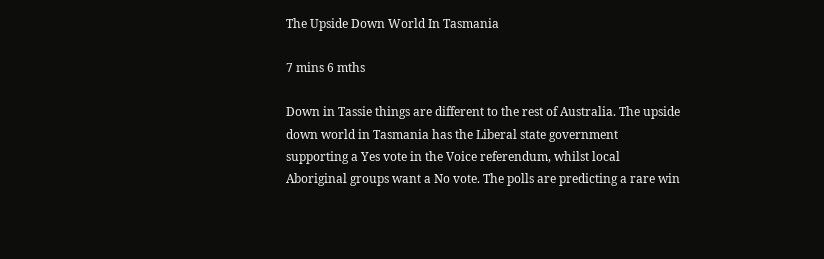The Upside Down World In Tasmania

7 mins 6 mths

Down in Tassie things are different to the rest of Australia. The upside down world in Tasmania has the Liberal state government supporting a Yes vote in the Voice referendum, whilst local Aboriginal groups want a No vote. The polls are predicting a rare win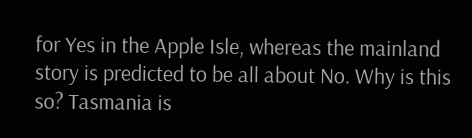for Yes in the Apple Isle, whereas the mainland story is predicted to be all about No. Why is this so? Tasmania is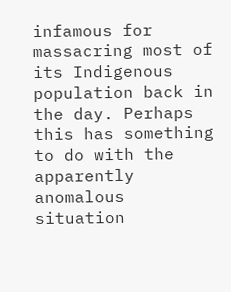infamous for massacring most of its Indigenous population back in the day. Perhaps this has something to do with the apparently anomalous situation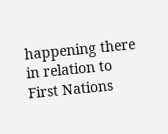happening there in relation to First Nations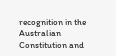recognition in the Australian Constitution and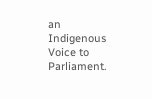an Indigenous Voice to Parliament.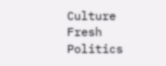Culture Fresh Politics